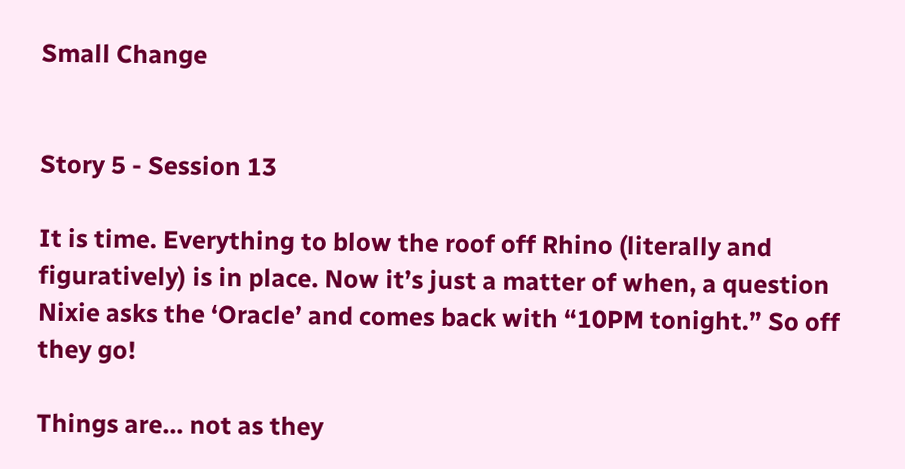Small Change


Story 5 - Session 13

It is time. Everything to blow the roof off Rhino (literally and figuratively) is in place. Now it’s just a matter of when, a question Nixie asks the ‘Oracle’ and comes back with “10PM tonight.” So off they go!

Things are… not as they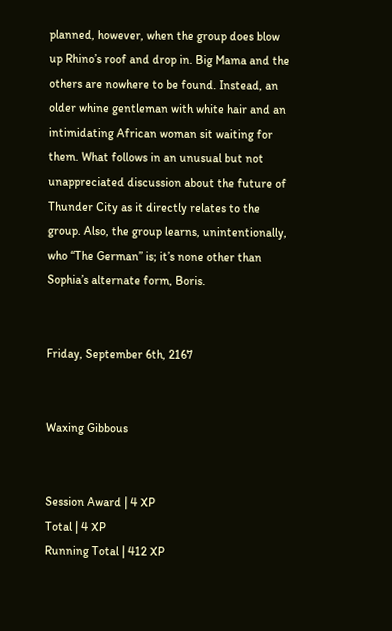planned, however, when the group does blow up Rhino’s roof and drop in. Big Mama and the others are nowhere to be found. Instead, an older whine gentleman with white hair and an intimidating African woman sit waiting for them. What follows in an unusual but not unappreciated discussion about the future of Thunder City as it directly relates to the group. Also, the group learns, unintentionally, who “The German” is; it’s none other than Sophia’s alternate form, Boris.


Friday, September 6th, 2167


Waxing Gibbous


Session Award | 4 XP
Total | 4 XP
Running Total | 412 XP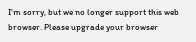I'm sorry, but we no longer support this web browser. Please upgrade your browser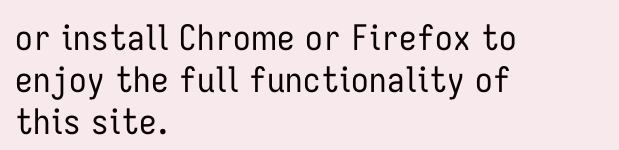or install Chrome or Firefox to enjoy the full functionality of this site.